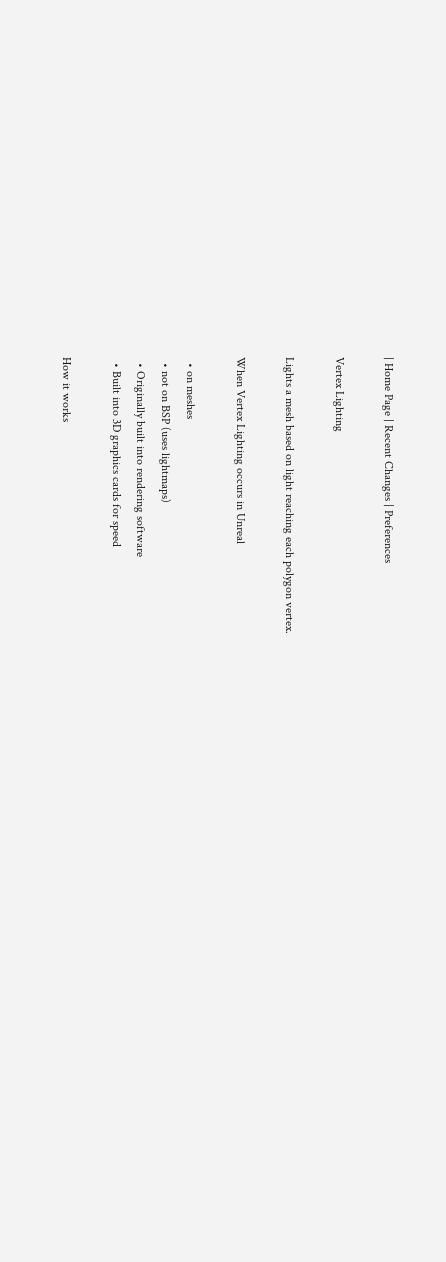| Home Page | Recent Changes | Preferences

Vertex Lighting

Lights a mesh based on light reaching each polygon vertex.

When Vertex Lighting occurs in Unreal

  • on meshes
  • not on BSP (uses lightmaps)
  • Originally built into rendering software
  • Built into 3D graphics cards for speed

How it works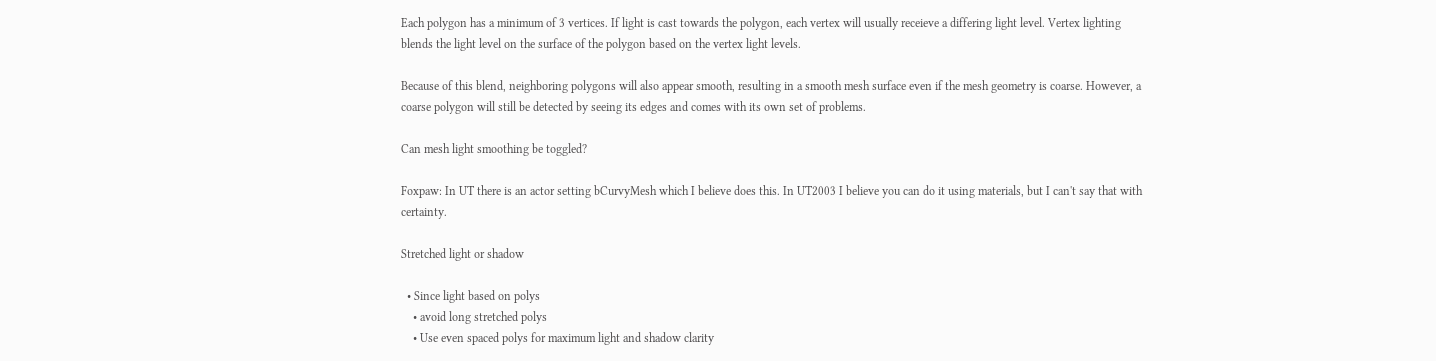Each polygon has a minimum of 3 vertices. If light is cast towards the polygon, each vertex will usually receieve a differing light level. Vertex lighting blends the light level on the surface of the polygon based on the vertex light levels.

Because of this blend, neighboring polygons will also appear smooth, resulting in a smooth mesh surface even if the mesh geometry is coarse. However, a coarse polygon will still be detected by seeing its edges and comes with its own set of problems.

Can mesh light smoothing be toggled?

Foxpaw: In UT there is an actor setting bCurvyMesh which I believe does this. In UT2003 I believe you can do it using materials, but I can't say that with certainty.

Stretched light or shadow

  • Since light based on polys
    • avoid long stretched polys
    • Use even spaced polys for maximum light and shadow clarity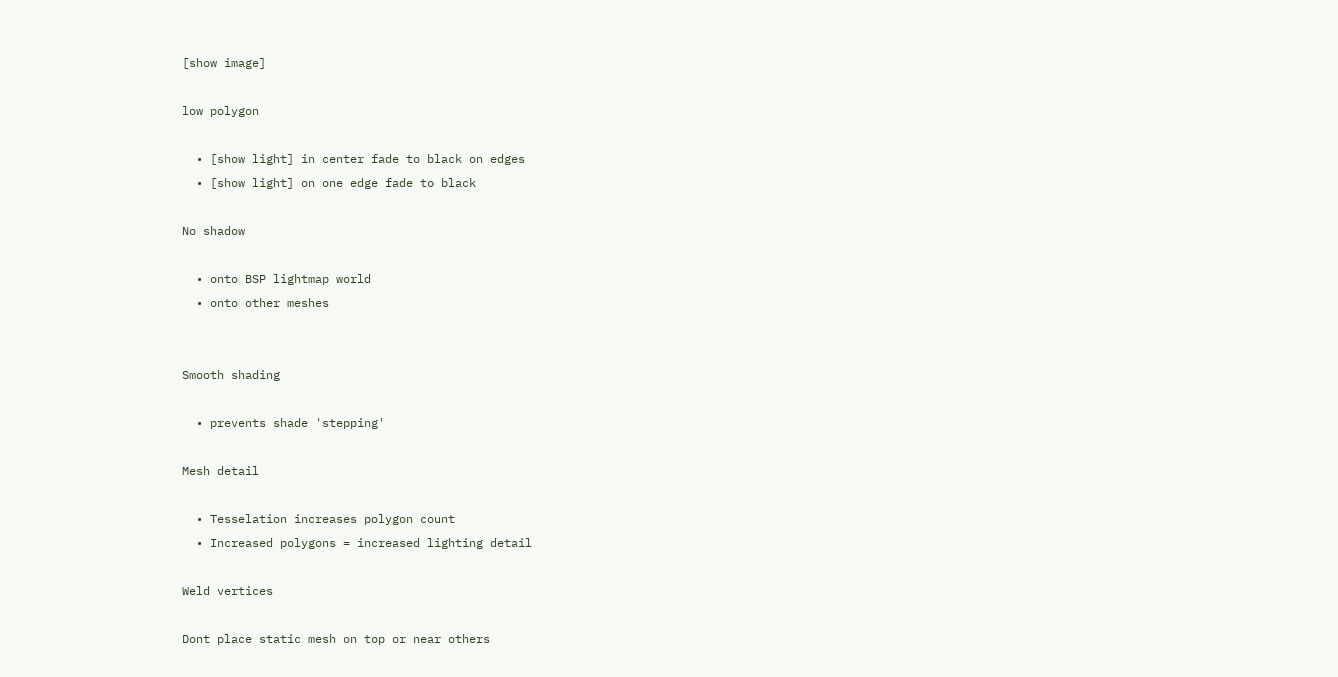[show image]

low polygon

  • [show light] in center fade to black on edges
  • [show light] on one edge fade to black

No shadow

  • onto BSP lightmap world
  • onto other meshes


Smooth shading

  • prevents shade 'stepping'

Mesh detail

  • Tesselation increases polygon count
  • Increased polygons = increased lighting detail

Weld vertices

Dont place static mesh on top or near others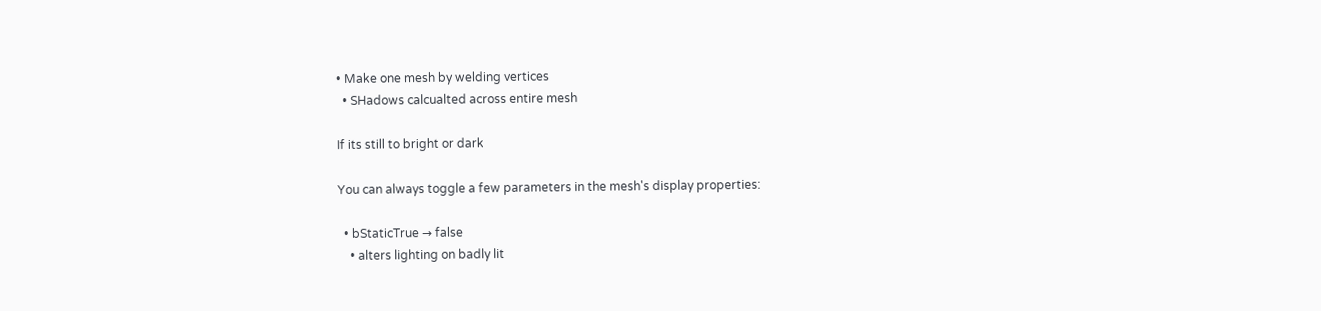• Make one mesh by welding vertices
  • SHadows calcualted across entire mesh

If its still to bright or dark

You can always toggle a few parameters in the mesh's display properties:

  • bStaticTrue → false
    • alters lighting on badly lit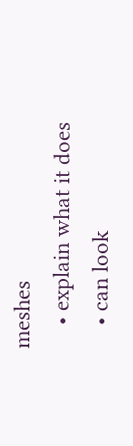meshes
    • explain what it does
    • can look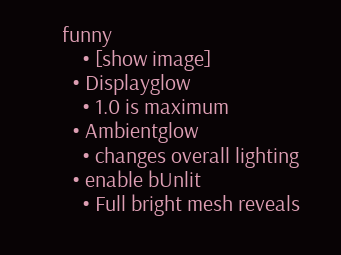funny
    • [show image]
  • Displayglow
    • 1.0 is maximum
  • Ambientglow
    • changes overall lighting
  • enable bUnlit
    • Full bright mesh reveals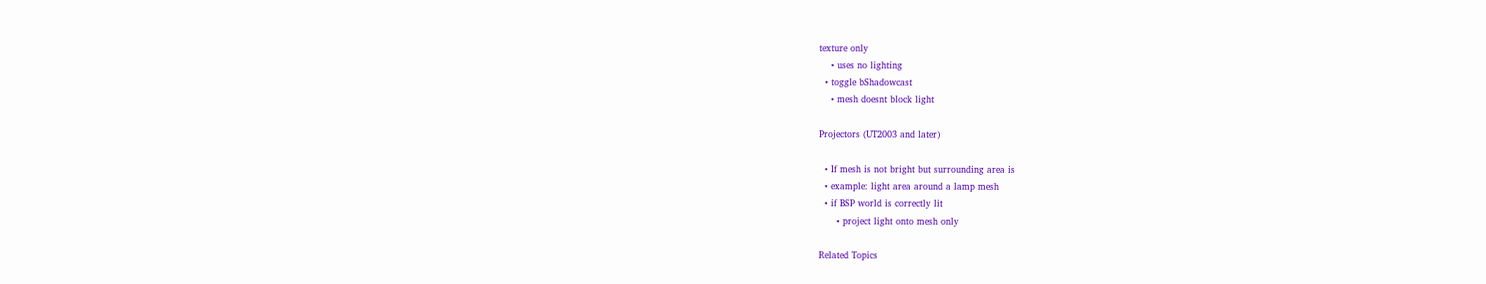texture only
    • uses no lighting
  • toggle bShadowcast
    • mesh doesnt block light

Projectors (UT2003 and later)

  • If mesh is not bright but surrounding area is
  • example: light area around a lamp mesh
  • if BSP world is correctly lit
      • project light onto mesh only

Related Topics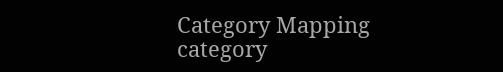Category Mapping
category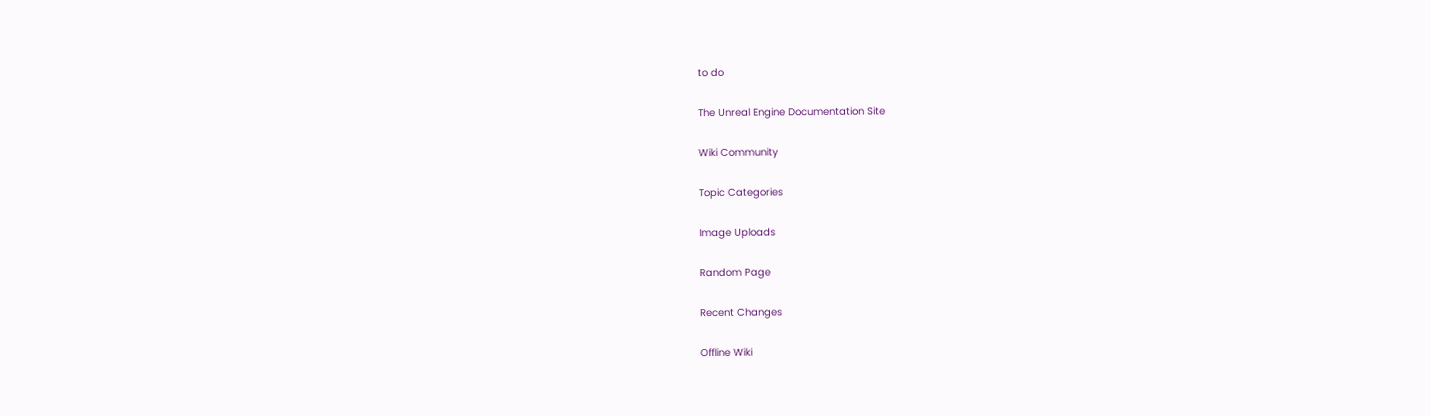to do

The Unreal Engine Documentation Site

Wiki Community

Topic Categories

Image Uploads

Random Page

Recent Changes

Offline Wiki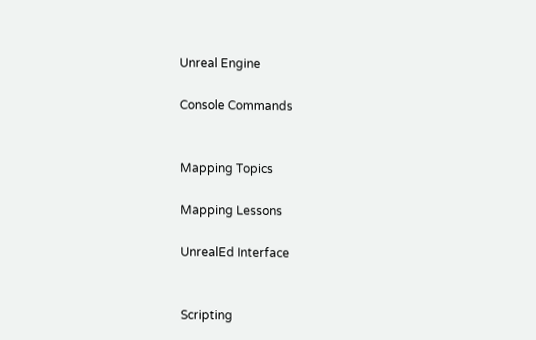Unreal Engine

Console Commands


Mapping Topics

Mapping Lessons

UnrealEd Interface


Scripting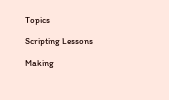Topics

Scripting Lessons

Making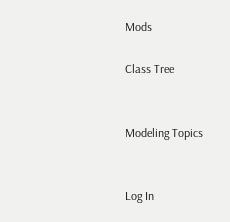Mods

Class Tree


Modeling Topics


Log In